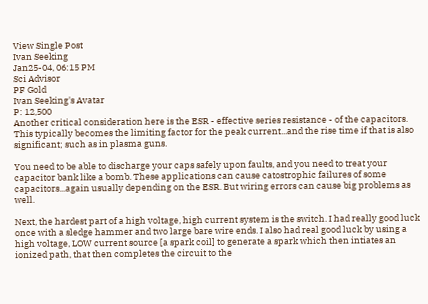View Single Post
Ivan Seeking
Jan25-04, 06:15 PM
Sci Advisor
PF Gold
Ivan Seeking's Avatar
P: 12,500
Another critical consideration here is the ESR - effective series resistance - of the capacitors. This typically becomes the limiting factor for the peak current...and the rise time if that is also significant; such as in plasma guns.

You need to be able to discharge your caps safely upon faults, and you need to treat your capacitor bank like a bomb. These applications can cause catostrophic failures of some capacitors...again usually depending on the ESR. But wiring errors can cause big problems as well.

Next, the hardest part of a high voltage, high current system is the switch. I had really good luck once with a sledge hammer and two large bare wire ends. I also had real good luck by using a high voltage, LOW current source [a spark coil] to generate a spark which then intiates an ionized path, that then completes the circuit to the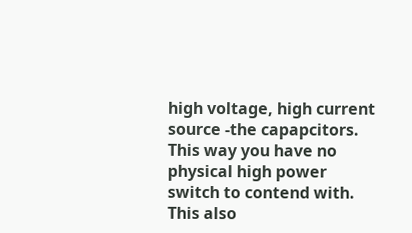high voltage, high current source -the capapcitors. This way you have no physical high power switch to contend with. This also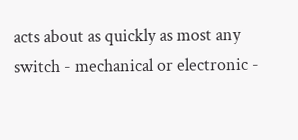acts about as quickly as most any switch - mechanical or electronic -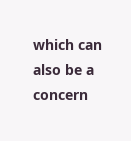which can also be a concern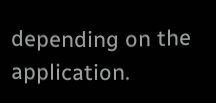depending on the application.